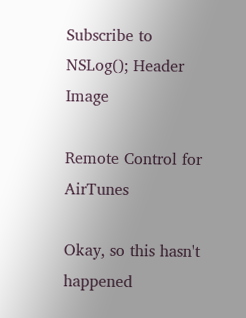Subscribe to
NSLog(); Header Image

Remote Control for AirTunes

Okay, so this hasn't happened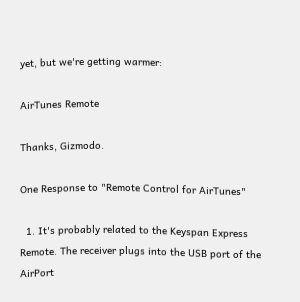yet, but we're getting warmer:

AirTunes Remote

Thanks, Gizmodo.

One Response to "Remote Control for AirTunes"

  1. It's probably related to the Keyspan Express Remote. The receiver plugs into the USB port of the AirPort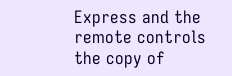Express and the remote controls the copy of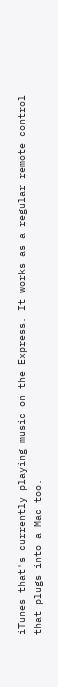iTunes that's currently playing music on the Express. It works as a regular remote control that plugs into a Mac too.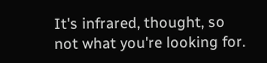It's infrared, thought, so not what you're looking for.